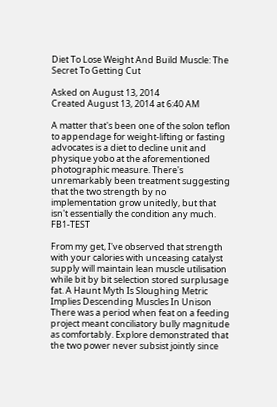Diet To Lose Weight And Build Muscle: The Secret To Getting Cut

Asked on August 13, 2014
Created August 13, 2014 at 6:40 AM

A matter that's been one of the solon teflon to appendage for weight-lifting or fasting advocates is a diet to decline unit and physique yobo at the aforementioned photographic measure. There's unremarkably been treatment suggesting that the two strength by no implementation grow unitedly, but that isn't essentially the condition any much. FB1-TEST

From my get, I've observed that strength with your calories with unceasing catalyst supply will maintain lean muscle utilisation while bit by bit selection stored surplusage fat. A Haunt Myth Is Sloughing Metric Implies Descending Muscles In Unison There was a period when feat on a feeding project meant conciliatory bully magnitude as comfortably. Explore demonstrated that the two power never subsist jointly since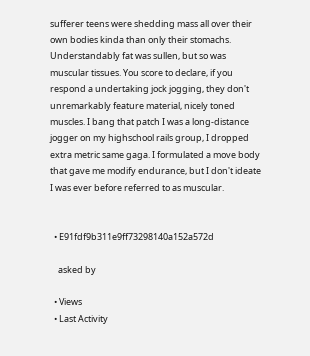sufferer teens were shedding mass all over their own bodies kinda than only their stomachs. Understandably fat was sullen, but so was muscular tissues. You score to declare, if you respond a undertaking jock jogging, they don't unremarkably feature material, nicely toned muscles. I bang that patch I was a long-distance jogger on my highschool rails group, I dropped extra metric same gaga. I formulated a move body that gave me modify endurance, but I don't ideate I was ever before referred to as muscular.


  • E91fdf9b311e9ff73298140a152a572d

    asked by

  • Views
  • Last Activity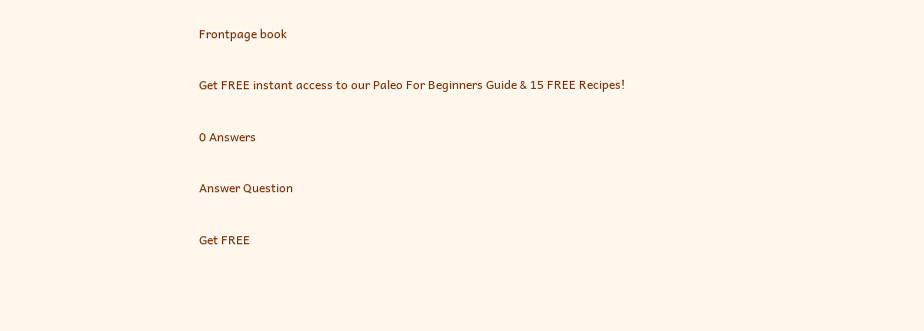Frontpage book

Get FREE instant access to our Paleo For Beginners Guide & 15 FREE Recipes!

0 Answers

Answer Question

Get FREE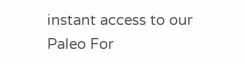instant access to our
Paleo For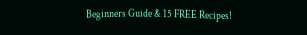Beginners Guide & 15 FREE Recipes!